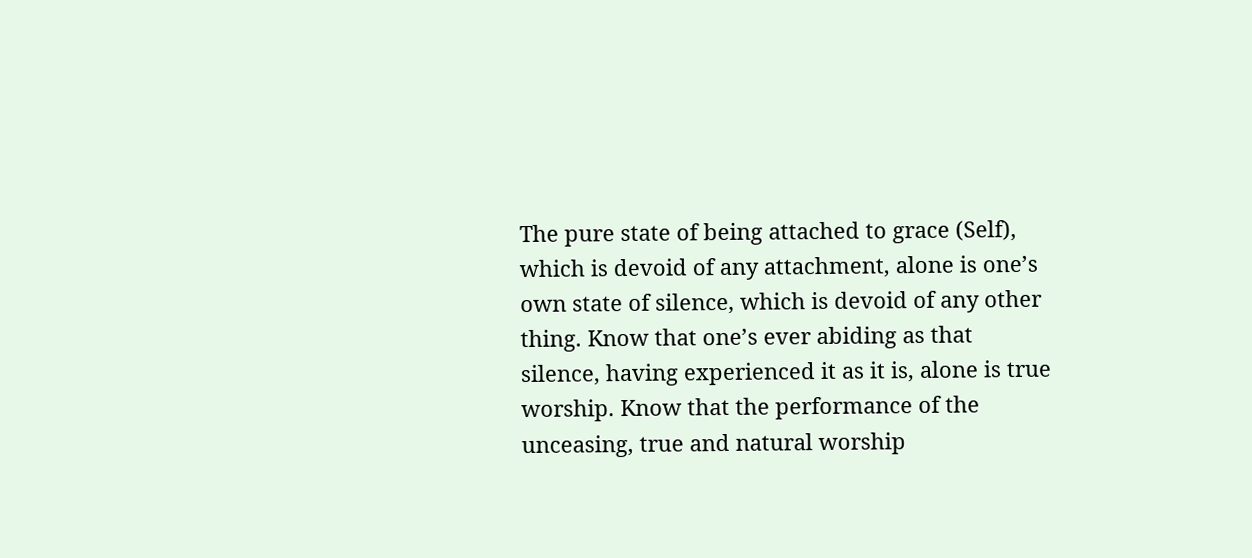The pure state of being attached to grace (Self), which is devoid of any attachment, alone is one’s own state of silence, which is devoid of any other thing. Know that one’s ever abiding as that silence, having experienced it as it is, alone is true worship. Know that the performance of the unceasing, true and natural worship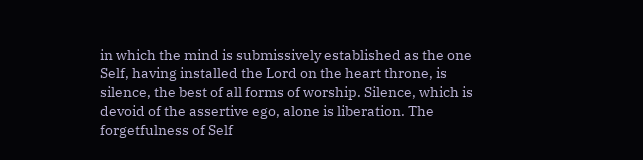in which the mind is submissively established as the one Self, having installed the Lord on the heart throne, is silence, the best of all forms of worship. Silence, which is devoid of the assertive ego, alone is liberation. The forgetfulness of Self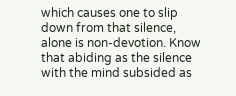which causes one to slip down from that silence, alone is non-devotion. Know that abiding as the silence with the mind subsided as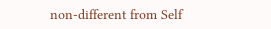non-different from Self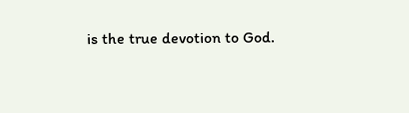is the true devotion to God.